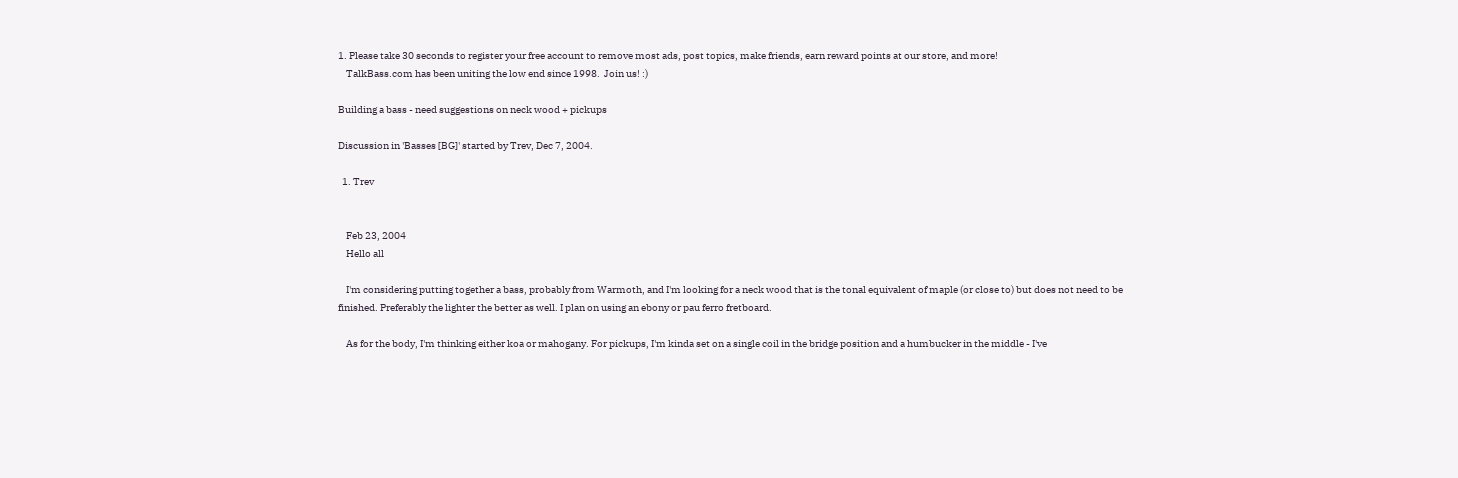1. Please take 30 seconds to register your free account to remove most ads, post topics, make friends, earn reward points at our store, and more!
    TalkBass.com has been uniting the low end since 1998.  Join us! :)

Building a bass - need suggestions on neck wood + pickups

Discussion in 'Basses [BG]' started by Trev, Dec 7, 2004.

  1. Trev


    Feb 23, 2004
    Hello all

    I'm considering putting together a bass, probably from Warmoth, and I'm looking for a neck wood that is the tonal equivalent of maple (or close to) but does not need to be finished. Preferably the lighter the better as well. I plan on using an ebony or pau ferro fretboard.

    As for the body, I'm thinking either koa or mahogany. For pickups, I'm kinda set on a single coil in the bridge position and a humbucker in the middle - I've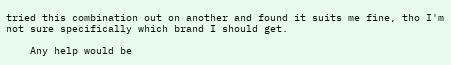tried this combination out on another and found it suits me fine, tho I'm not sure specifically which brand I should get.

    Any help would be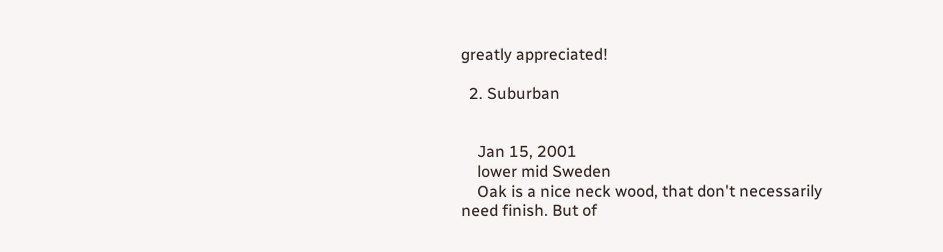greatly appreciated!

  2. Suburban


    Jan 15, 2001
    lower mid Sweden
    Oak is a nice neck wood, that don't necessarily need finish. But of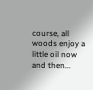course, all woods enjoy a little oil now and then...